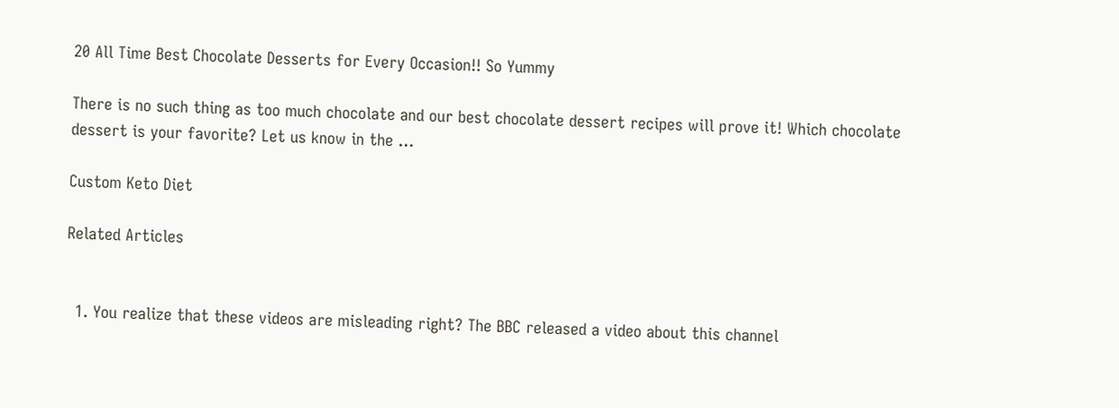20 All Time Best Chocolate Desserts for Every Occasion!! So Yummy

There is no such thing as too much chocolate and our best chocolate dessert recipes will prove it! Which chocolate dessert is your favorite? Let us know in the …

Custom Keto Diet

Related Articles


  1. You realize that these videos are misleading right? The BBC released a video about this channel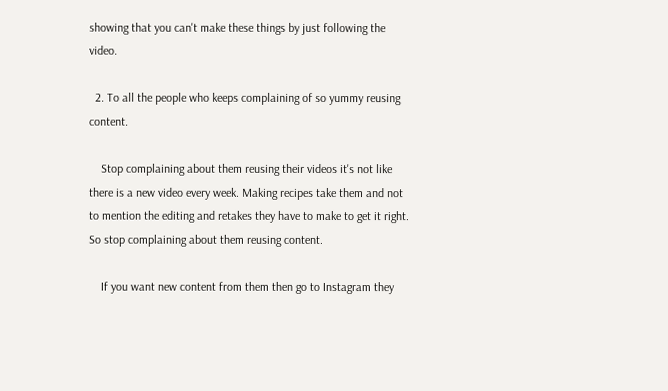showing that you can't make these things by just following the video.

  2. To all the people who keeps complaining of so yummy reusing content.

    Stop complaining about them reusing their videos it's not like there is a new video every week. Making recipes take them and not to mention the editing and retakes they have to make to get it right. So stop complaining about them reusing content.

    If you want new content from them then go to Instagram they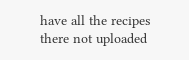have all the recipes there not uploaded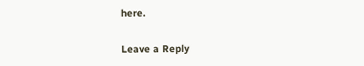here.

Leave a Reply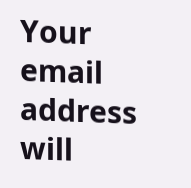Your email address will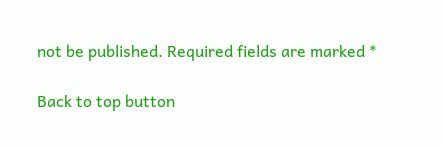not be published. Required fields are marked *

Back to top button